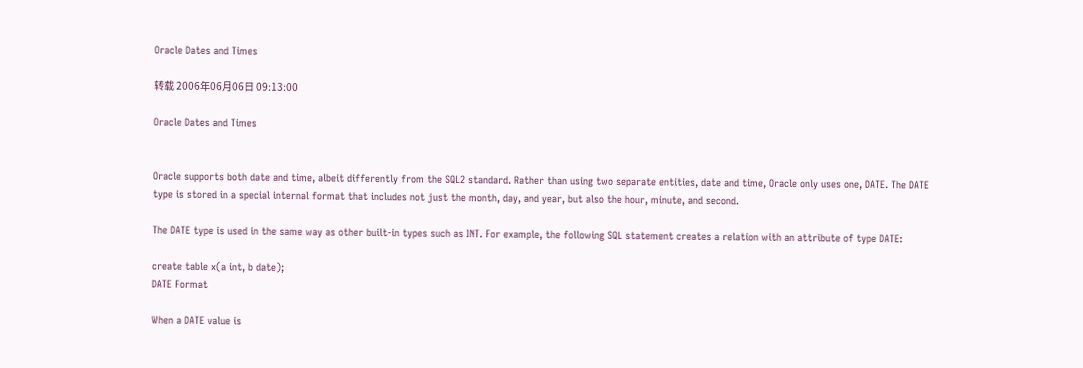Oracle Dates and Times

转载 2006年06月06日 09:13:00

Oracle Dates and Times


Oracle supports both date and time, albeit differently from the SQL2 standard. Rather than using two separate entities, date and time, Oracle only uses one, DATE. The DATE type is stored in a special internal format that includes not just the month, day, and year, but also the hour, minute, and second.

The DATE type is used in the same way as other built-in types such as INT. For example, the following SQL statement creates a relation with an attribute of type DATE:

create table x(a int, b date);
DATE Format

When a DATE value is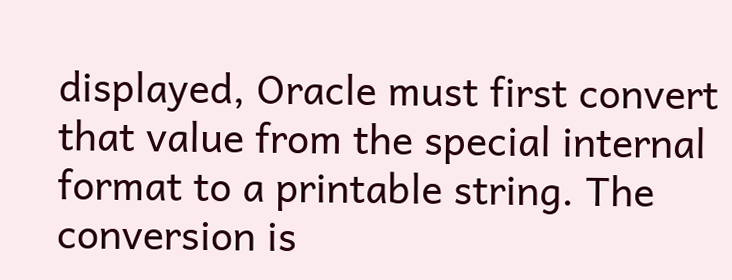displayed, Oracle must first convert that value from the special internal format to a printable string. The conversion is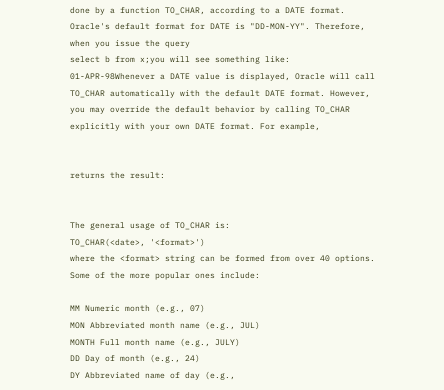done by a function TO_CHAR, according to a DATE format. Oracle's default format for DATE is "DD-MON-YY". Therefore, when you issue the query
select b from x;you will see something like:
01-APR-98Whenever a DATE value is displayed, Oracle will call TO_CHAR automatically with the default DATE format. However, you may override the default behavior by calling TO_CHAR explicitly with your own DATE format. For example,


returns the result:


The general usage of TO_CHAR is:
TO_CHAR(<date>, '<format>')
where the <format> string can be formed from over 40 options. Some of the more popular ones include:

MM Numeric month (e.g., 07)
MON Abbreviated month name (e.g., JUL)
MONTH Full month name (e.g., JULY)
DD Day of month (e.g., 24)
DY Abbreviated name of day (e.g.,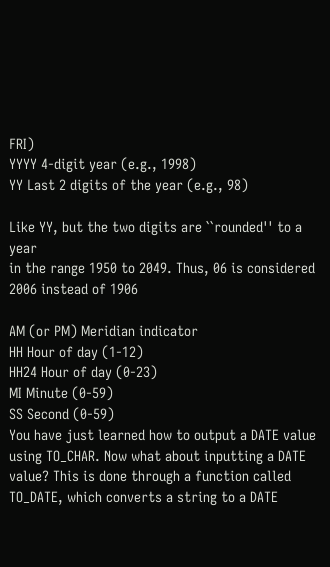FRI)
YYYY 4-digit year (e.g., 1998)
YY Last 2 digits of the year (e.g., 98)

Like YY, but the two digits are ``rounded'' to a year
in the range 1950 to 2049. Thus, 06 is considered 2006 instead of 1906

AM (or PM) Meridian indicator
HH Hour of day (1-12)
HH24 Hour of day (0-23)
MI Minute (0-59)
SS Second (0-59)
You have just learned how to output a DATE value using TO_CHAR. Now what about inputting a DATE value? This is done through a function called TO_DATE, which converts a string to a DATE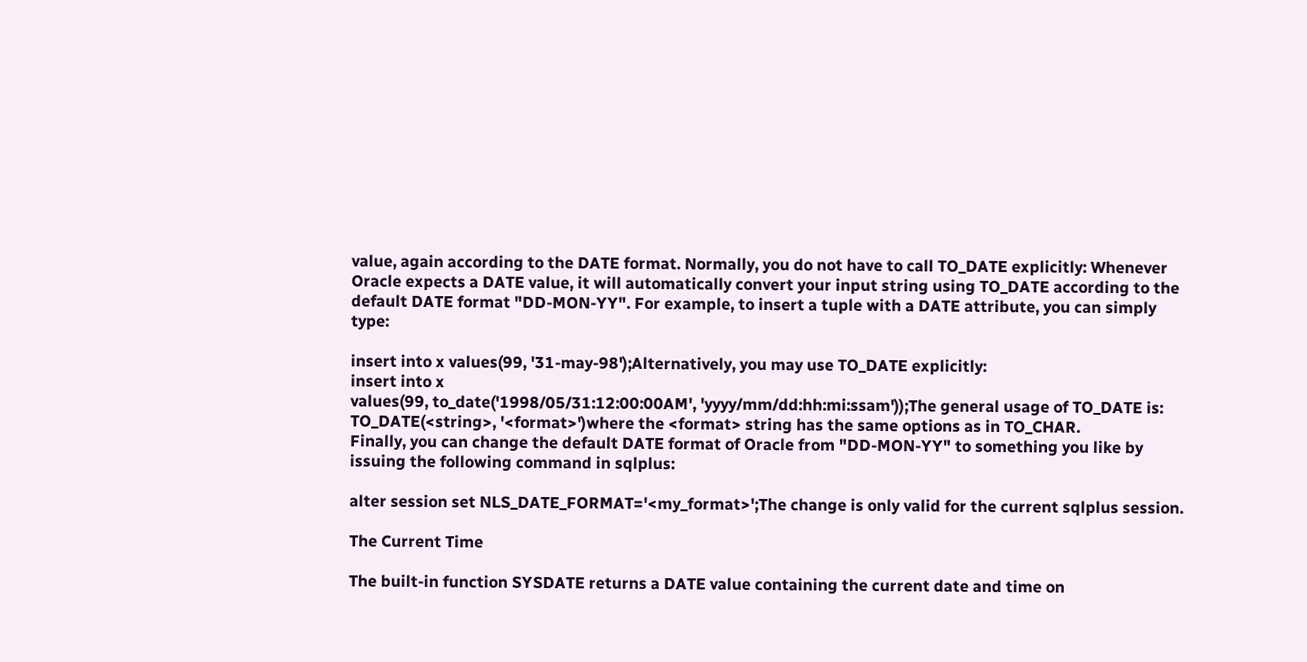value, again according to the DATE format. Normally, you do not have to call TO_DATE explicitly: Whenever Oracle expects a DATE value, it will automatically convert your input string using TO_DATE according to the default DATE format "DD-MON-YY". For example, to insert a tuple with a DATE attribute, you can simply type:

insert into x values(99, '31-may-98');Alternatively, you may use TO_DATE explicitly:
insert into x
values(99, to_date('1998/05/31:12:00:00AM', 'yyyy/mm/dd:hh:mi:ssam'));The general usage of TO_DATE is:
TO_DATE(<string>, '<format>')where the <format> string has the same options as in TO_CHAR.
Finally, you can change the default DATE format of Oracle from "DD-MON-YY" to something you like by issuing the following command in sqlplus:

alter session set NLS_DATE_FORMAT='<my_format>';The change is only valid for the current sqlplus session.

The Current Time

The built-in function SYSDATE returns a DATE value containing the current date and time on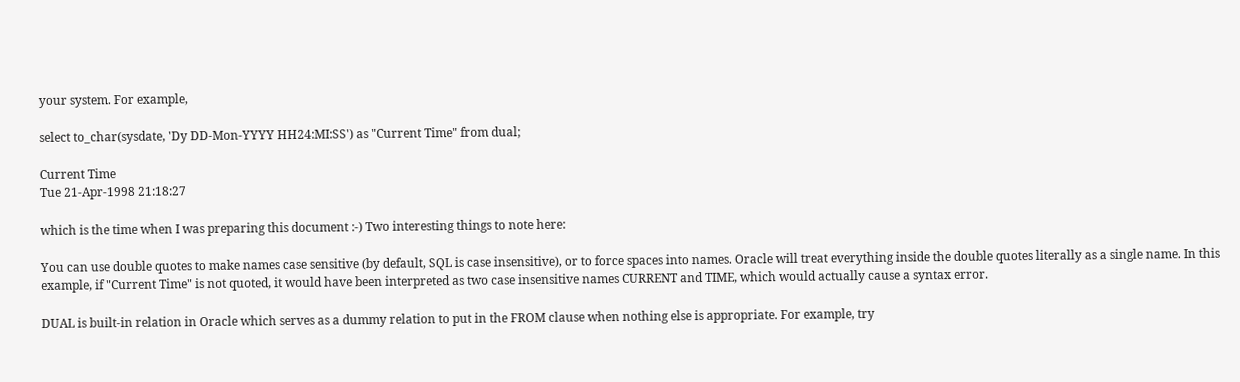your system. For example,

select to_char(sysdate, 'Dy DD-Mon-YYYY HH24:MI:SS') as "Current Time" from dual;

Current Time
Tue 21-Apr-1998 21:18:27

which is the time when I was preparing this document :-) Two interesting things to note here:

You can use double quotes to make names case sensitive (by default, SQL is case insensitive), or to force spaces into names. Oracle will treat everything inside the double quotes literally as a single name. In this example, if "Current Time" is not quoted, it would have been interpreted as two case insensitive names CURRENT and TIME, which would actually cause a syntax error.

DUAL is built-in relation in Oracle which serves as a dummy relation to put in the FROM clause when nothing else is appropriate. For example, try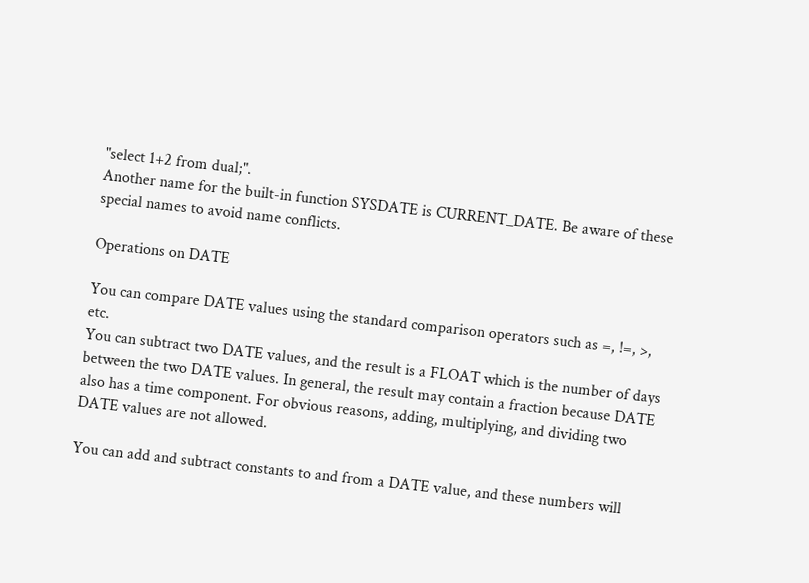"select 1+2 from dual;".
Another name for the built-in function SYSDATE is CURRENT_DATE. Be aware of these special names to avoid name conflicts.

Operations on DATE

You can compare DATE values using the standard comparison operators such as =, !=, >, etc.
You can subtract two DATE values, and the result is a FLOAT which is the number of days between the two DATE values. In general, the result may contain a fraction because DATE also has a time component. For obvious reasons, adding, multiplying, and dividing two DATE values are not allowed.

You can add and subtract constants to and from a DATE value, and these numbers will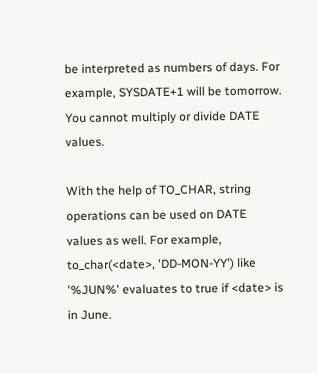be interpreted as numbers of days. For example, SYSDATE+1 will be tomorrow. You cannot multiply or divide DATE values.

With the help of TO_CHAR, string operations can be used on DATE values as well. For example, to_char(<date>, 'DD-MON-YY') like '%JUN%' evaluates to true if <date> is in June.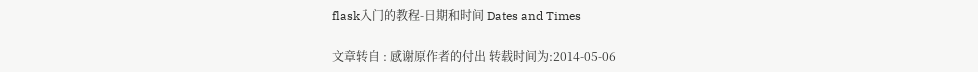flask入门的教程-日期和时间 Dates and Times

文章转自 : 感谢原作者的付出 转载时间为:2014-05-06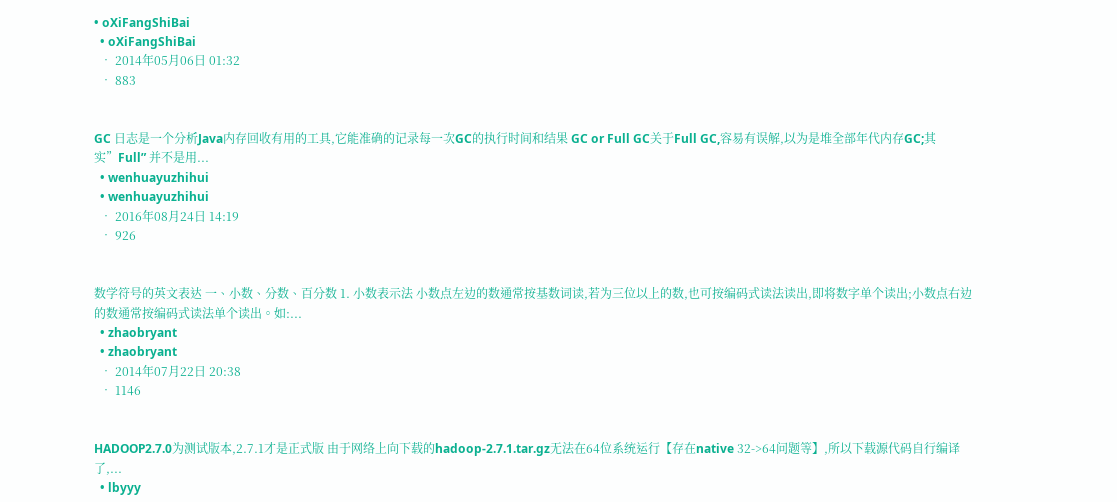• oXiFangShiBai
  • oXiFangShiBai
  • 2014年05月06日 01:32
  • 883


GC 日志是一个分析Java内存回收有用的工具,它能准确的记录每一次GC的执行时间和结果 GC or Full GC关于Full GC,容易有误解,以为是堆全部年代内存GC;其实”Full” 并不是用...
  • wenhuayuzhihui
  • wenhuayuzhihui
  • 2016年08月24日 14:19
  • 926


数学符号的英文表达 一、小数、分数、百分数 1. 小数表示法 小数点左边的数通常按基数词读,若为三位以上的数,也可按编码式读法读出,即将数字单个读出;小数点右边的数通常按编码式读法单个读出。如:...
  • zhaobryant
  • zhaobryant
  • 2014年07月22日 20:38
  • 1146


HADOOP2.7.0为测试版本,2.7.1才是正式版 由于网络上向下载的hadoop-2.7.1.tar.gz无法在64位系统运行【存在native 32->64问题等】,所以下载源代码自行编译了,...
  • lbyyy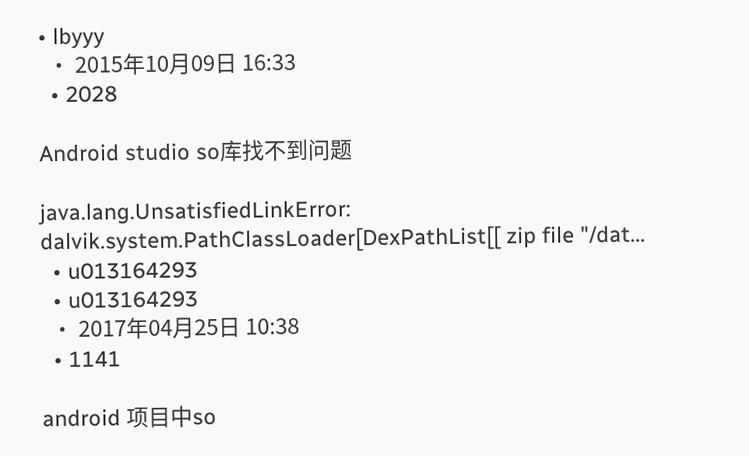• lbyyy
  • 2015年10月09日 16:33
  • 2028

Android studio so库找不到问题

java.lang.UnsatisfiedLinkError: dalvik.system.PathClassLoader[DexPathList[[ zip file "/dat...
  • u013164293
  • u013164293
  • 2017年04月25日 10:38
  • 1141

android 项目中so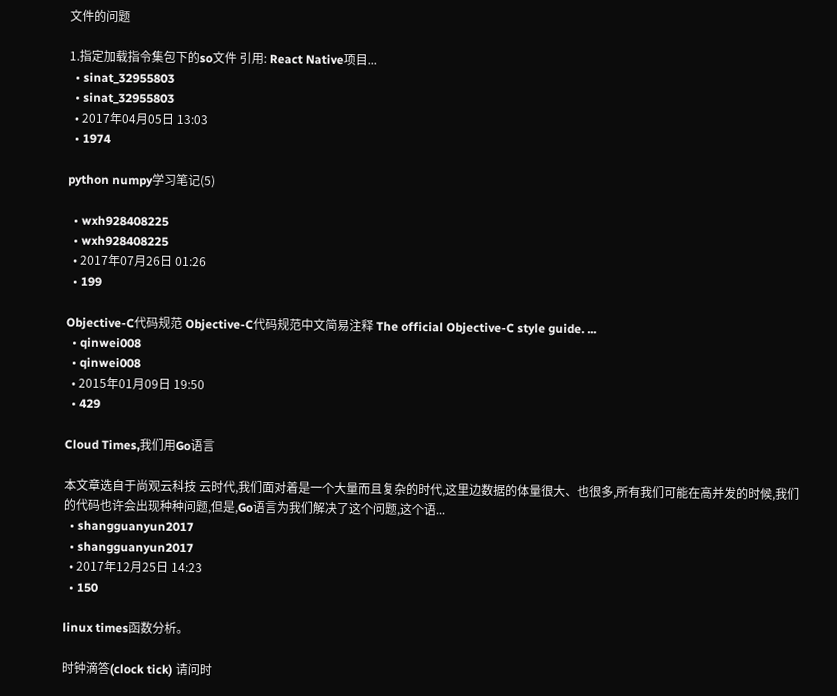文件的问题

1.指定加载指令集包下的so文件 引用: React Native项目...
  • sinat_32955803
  • sinat_32955803
  • 2017年04月05日 13:03
  • 1974

python numpy学习笔记(5)

  • wxh928408225
  • wxh928408225
  • 2017年07月26日 01:26
  • 199

Objective-C代码规范 Objective-C代码规范中文简易注释 The official Objective-C style guide. ...
  • qinwei008
  • qinwei008
  • 2015年01月09日 19:50
  • 429

Cloud Times,我们用Go语言

本文章选自于尚观云科技 云时代,我们面对着是一个大量而且复杂的时代,这里边数据的体量很大、也很多,所有我们可能在高并发的时候,我们的代码也许会出现种种问题,但是,Go语言为我们解决了这个问题,这个语...
  • shangguanyun2017
  • shangguanyun2017
  • 2017年12月25日 14:23
  • 150

linux times函数分析。

时钟滴答(clock tick) 请问时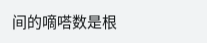间的嘀嗒数是根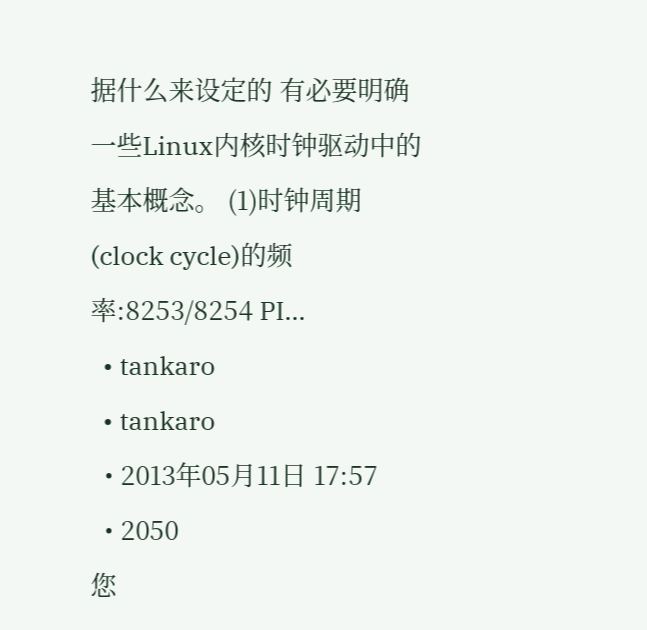据什么来设定的 有必要明确一些Linux内核时钟驱动中的基本概念。 (1)时钟周期(clock cycle)的频率:8253/8254 PI...
  • tankaro
  • tankaro
  • 2013年05月11日 17:57
  • 2050
您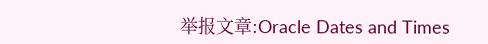举报文章:Oracle Dates and Times